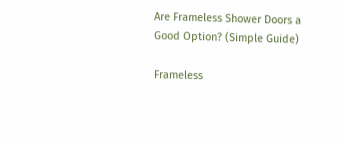Are Frameless Shower Doors a Good Option? (Simple Guide)

Frameless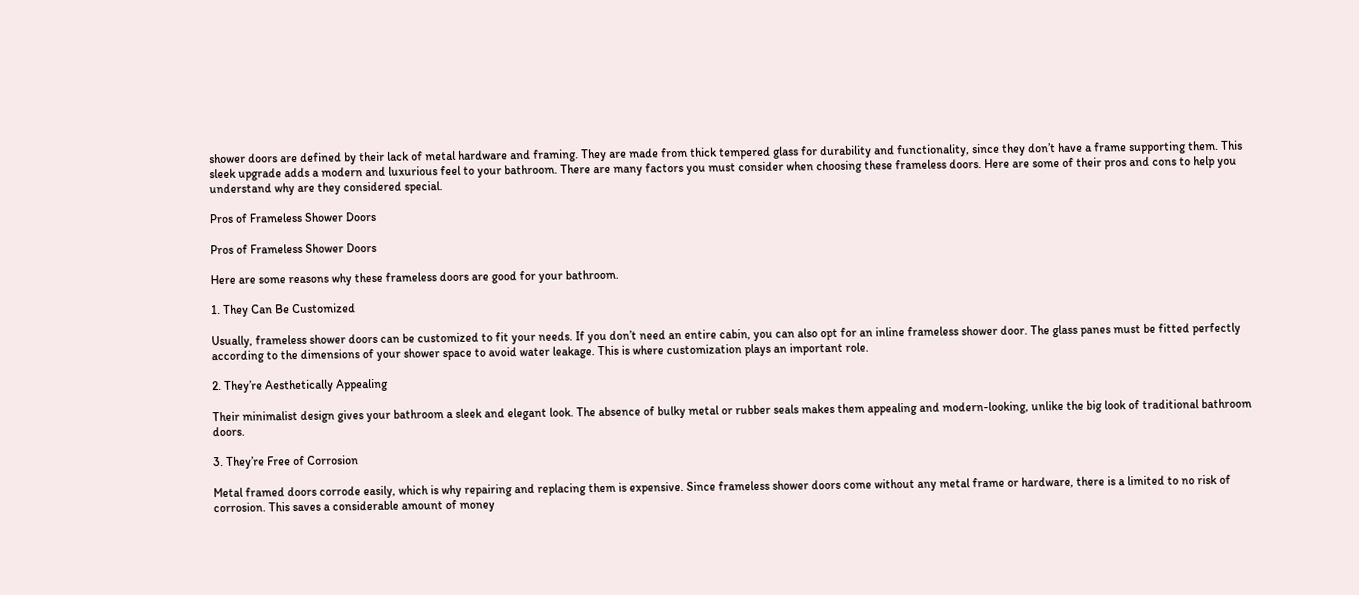shower doors are defined by their lack of metal hardware and framing. They are made from thick tempered glass for durability and functionality, since they don’t have a frame supporting them. This sleek upgrade adds a modern and luxurious feel to your bathroom. There are many factors you must consider when choosing these frameless doors. Here are some of their pros and cons to help you understand why are they considered special.

Pros of Frameless Shower Doors

Pros of Frameless Shower Doors

Here are some reasons why these frameless doors are good for your bathroom.

1. They Can Be Customized

Usually, frameless shower doors can be customized to fit your needs. If you don’t need an entire cabin, you can also opt for an inline frameless shower door. The glass panes must be fitted perfectly according to the dimensions of your shower space to avoid water leakage. This is where customization plays an important role.

2. They’re Aesthetically Appealing

Their minimalist design gives your bathroom a sleek and elegant look. The absence of bulky metal or rubber seals makes them appealing and modern-looking, unlike the big look of traditional bathroom doors.

3. They’re Free of Corrosion

Metal framed doors corrode easily, which is why repairing and replacing them is expensive. Since frameless shower doors come without any metal frame or hardware, there is a limited to no risk of corrosion. This saves a considerable amount of money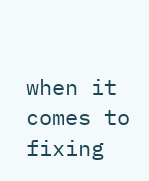when it comes to fixing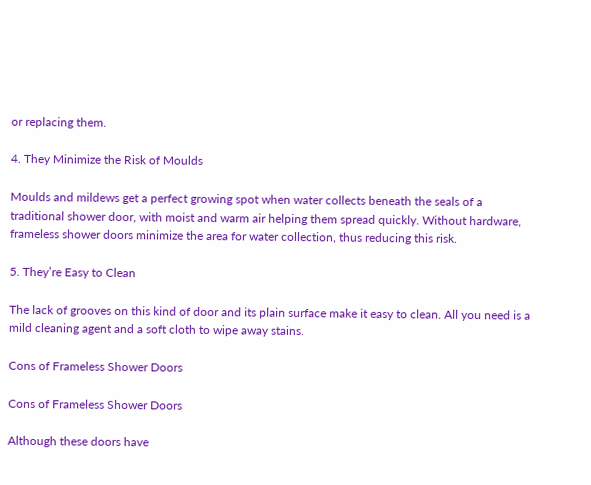or replacing them.

4. They Minimize the Risk of Moulds

Moulds and mildews get a perfect growing spot when water collects beneath the seals of a traditional shower door, with moist and warm air helping them spread quickly. Without hardware, frameless shower doors minimize the area for water collection, thus reducing this risk.

5. They’re Easy to Clean

The lack of grooves on this kind of door and its plain surface make it easy to clean. All you need is a mild cleaning agent and a soft cloth to wipe away stains.

Cons of Frameless Shower Doors

Cons of Frameless Shower Doors

Although these doors have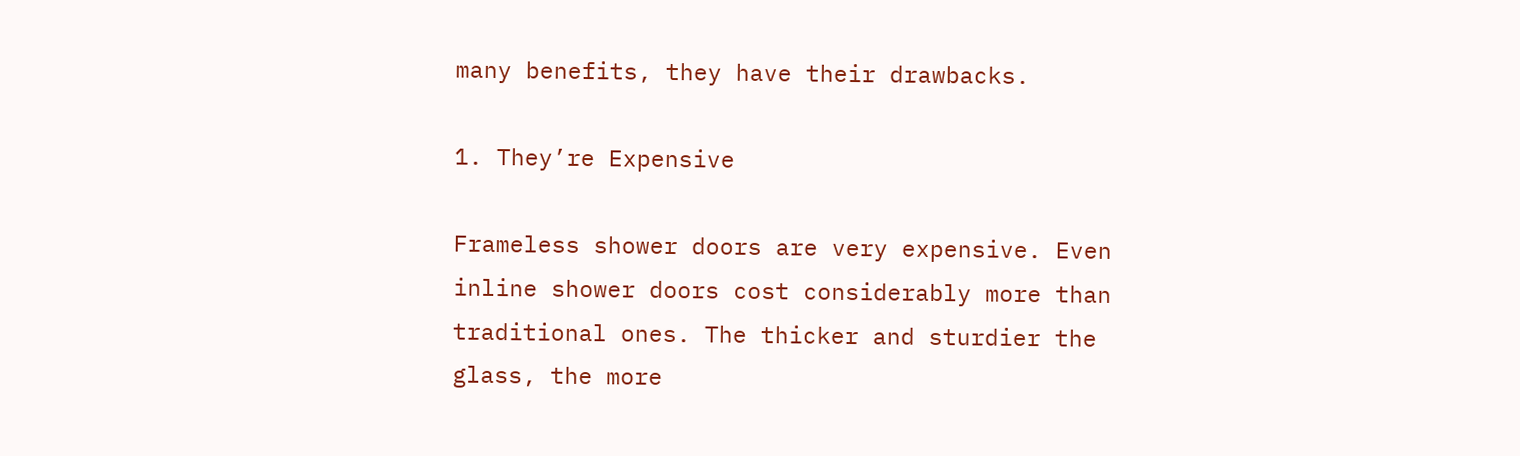many benefits, they have their drawbacks.

1. They’re Expensive

Frameless shower doors are very expensive. Even inline shower doors cost considerably more than traditional ones. The thicker and sturdier the glass, the more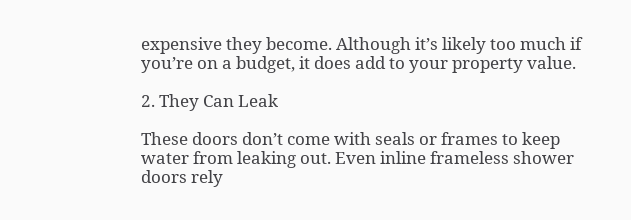expensive they become. Although it’s likely too much if you’re on a budget, it does add to your property value.

2. They Can Leak

These doors don’t come with seals or frames to keep water from leaking out. Even inline frameless shower doors rely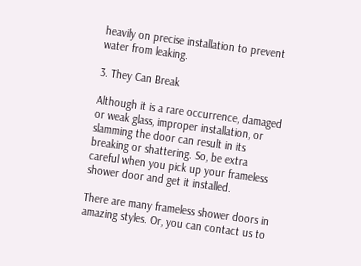heavily on precise installation to prevent water from leaking.

3. They Can Break

Although it is a rare occurrence, damaged or weak glass, improper installation, or slamming the door can result in its breaking or shattering. So, be extra careful when you pick up your frameless shower door and get it installed.

There are many frameless shower doors in amazing styles. Or, you can contact us to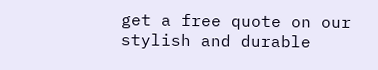get a free quote on our stylish and durable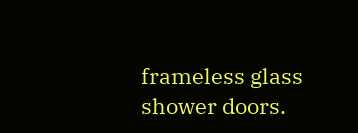frameless glass shower doors.